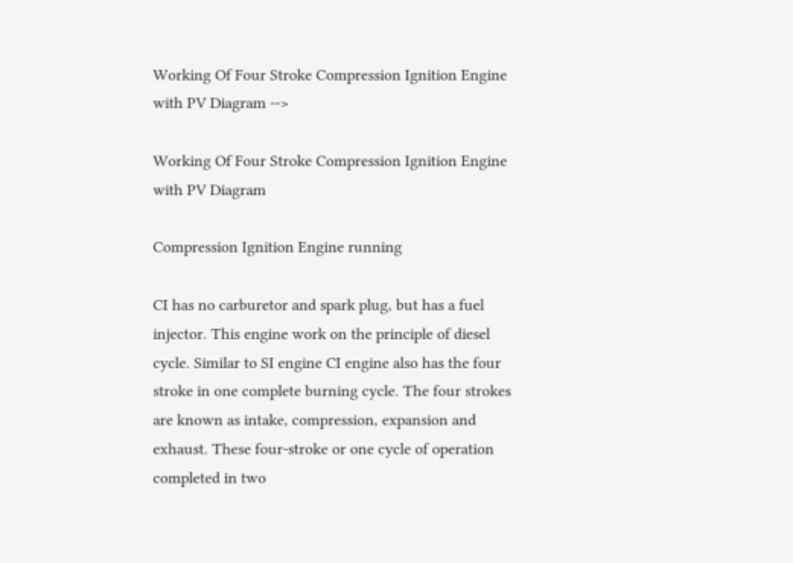Working Of Four Stroke Compression Ignition Engine with PV Diagram -->

Working Of Four Stroke Compression Ignition Engine with PV Diagram

Compression Ignition Engine running

CI has no carburetor and spark plug, but has a fuel injector. This engine work on the principle of diesel cycle. Similar to SI engine CI engine also has the four stroke in one complete burning cycle. The four strokes are known as intake, compression, expansion and exhaust. These four-stroke or one cycle of operation completed in two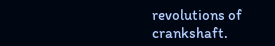revolutions of crankshaft.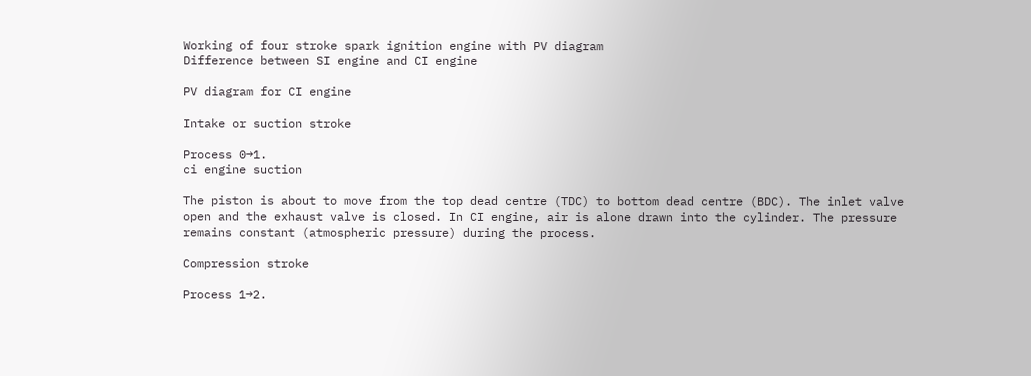Working of four stroke spark ignition engine with PV diagram
Difference between SI engine and CI engine

PV diagram for CI engine

Intake or suction stroke

Process 0→1.
ci engine suction

The piston is about to move from the top dead centre (TDC) to bottom dead centre (BDC). The inlet valve open and the exhaust valve is closed. In CI engine, air is alone drawn into the cylinder. The pressure remains constant (atmospheric pressure) during the process.

Compression stroke

Process 1→2.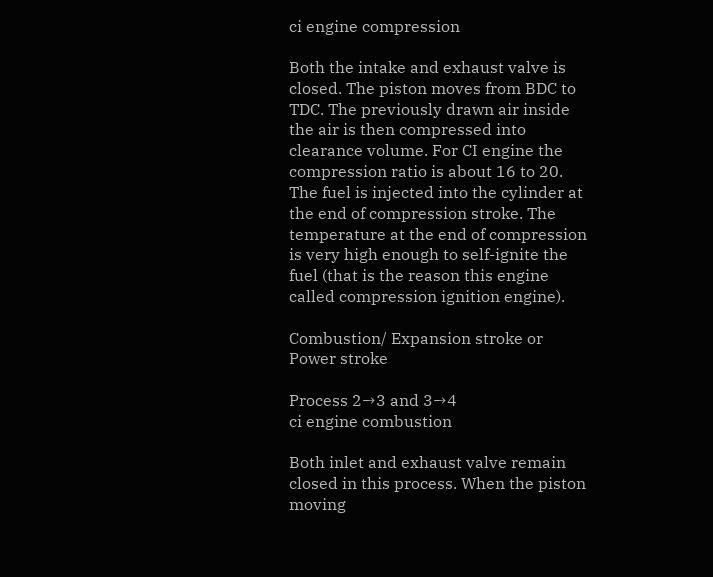ci engine compression

Both the intake and exhaust valve is closed. The piston moves from BDC to TDC. The previously drawn air inside the air is then compressed into clearance volume. For CI engine the compression ratio is about 16 to 20. The fuel is injected into the cylinder at the end of compression stroke. The temperature at the end of compression is very high enough to self-ignite the fuel (that is the reason this engine called compression ignition engine).

Combustion/ Expansion stroke or Power stroke

Process 2→3 and 3→4
ci engine combustion

Both inlet and exhaust valve remain closed in this process. When the piston moving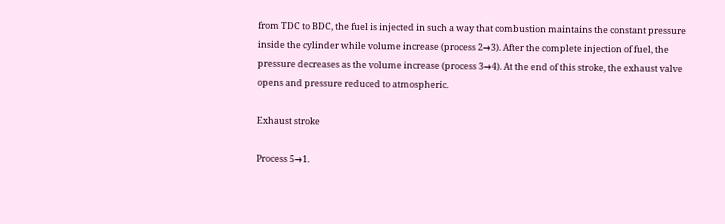from TDC to BDC, the fuel is injected in such a way that combustion maintains the constant pressure inside the cylinder while volume increase (process 2→3). After the complete injection of fuel, the pressure decreases as the volume increase (process 3→4). At the end of this stroke, the exhaust valve opens and pressure reduced to atmospheric.

Exhaust stroke

Process 5→1.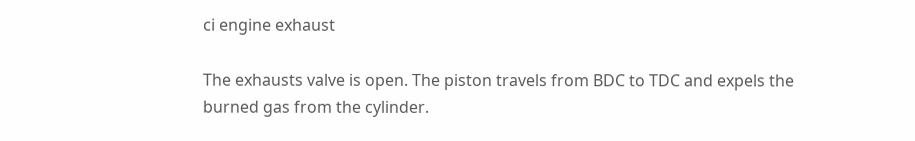ci engine exhaust

The exhausts valve is open. The piston travels from BDC to TDC and expels the burned gas from the cylinder.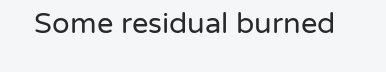Some residual burned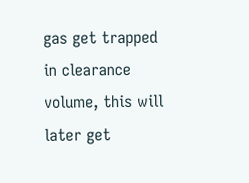gas get trapped in clearance volume, this will later get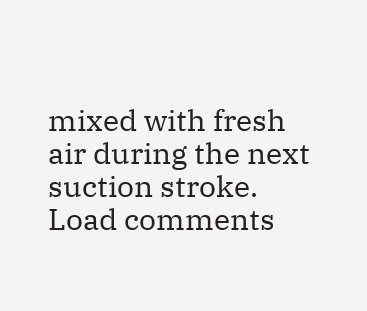mixed with fresh air during the next suction stroke.
Load comments